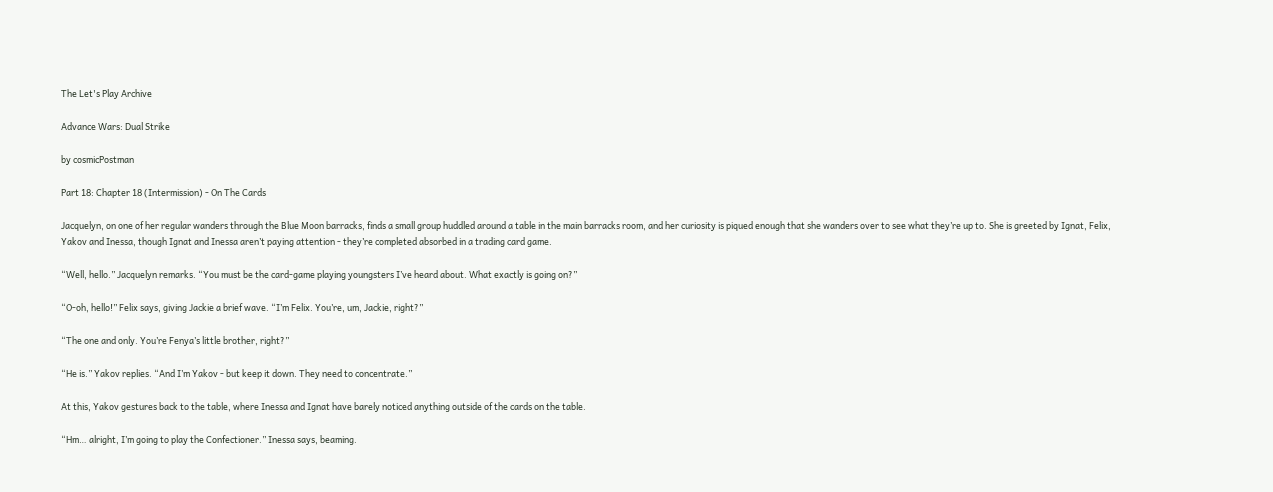The Let's Play Archive

Advance Wars: Dual Strike

by cosmicPostman

Part 18: Chapter 18 (Intermission) - On The Cards

Jacquelyn, on one of her regular wanders through the Blue Moon barracks, finds a small group huddled around a table in the main barracks room, and her curiosity is piqued enough that she wanders over to see what they’re up to. She is greeted by Ignat, Felix, Yakov and Inessa, though Ignat and Inessa aren’t paying attention - they’re completed absorbed in a trading card game.

“Well, hello.” Jacquelyn remarks. “You must be the card-game playing youngsters I’ve heard about. What exactly is going on?”

“O-oh, hello!” Felix says, giving Jackie a brief wave. “I’m Felix. You’re, um, Jackie, right?”

“The one and only. You’re Fenya’s little brother, right?”

“He is.” Yakov replies. “And I’m Yakov - but keep it down. They need to concentrate.”

At this, Yakov gestures back to the table, where Inessa and Ignat have barely noticed anything outside of the cards on the table.

“Hm… alright, I’m going to play the Confectioner.” Inessa says, beaming.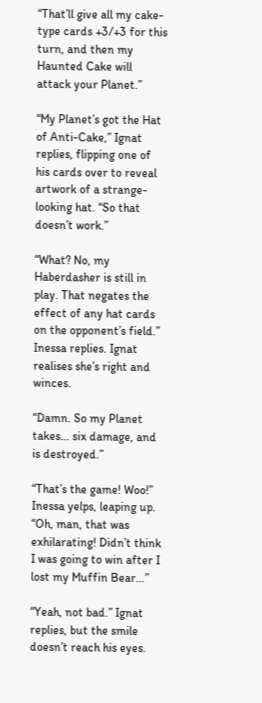“That’ll give all my cake-type cards +3/+3 for this turn, and then my Haunted Cake will attack your Planet.”

“My Planet’s got the Hat of Anti-Cake,” Ignat replies, flipping one of his cards over to reveal artwork of a strange-looking hat. “So that doesn’t work.”

“What? No, my Haberdasher is still in play. That negates the effect of any hat cards on the opponent’s field.” Inessa replies. Ignat realises she’s right and winces.

“Damn. So my Planet takes... six damage, and is destroyed.”

“That’s the game! Woo!” Inessa yelps, leaping up. “Oh, man, that was exhilarating! Didn’t think I was going to win after I lost my Muffin Bear…”

“Yeah, not bad.” Ignat replies, but the smile doesn’t reach his eyes.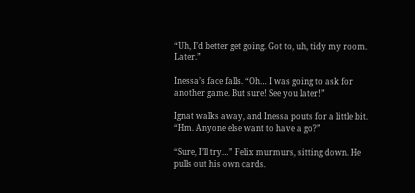“Uh, I’d better get going. Got to, uh, tidy my room. Later.”

Inessa’s face falls. “Oh… I was going to ask for another game. But sure! See you later!”

Ignat walks away, and Inessa pouts for a little bit. “Hm. Anyone else want to have a go?”

“Sure, I’ll try…” Felix murmurs, sitting down. He pulls out his own cards.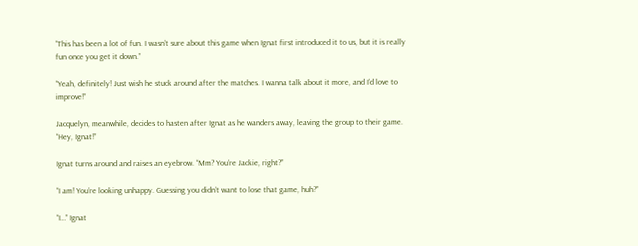“This has been a lot of fun. I wasn’t sure about this game when Ignat first introduced it to us, but it is really fun once you get it down.”

“Yeah, definitely! Just wish he stuck around after the matches. I wanna talk about it more, and I’d love to improve!”

Jacquelyn, meanwhile, decides to hasten after Ignat as he wanders away, leaving the group to their game. “Hey, Ignat!”

Ignat turns around and raises an eyebrow. “Mm? You’re Jackie, right?”

“I am! You’re looking unhappy. Guessing you didn’t want to lose that game, huh?”

“I…” Ignat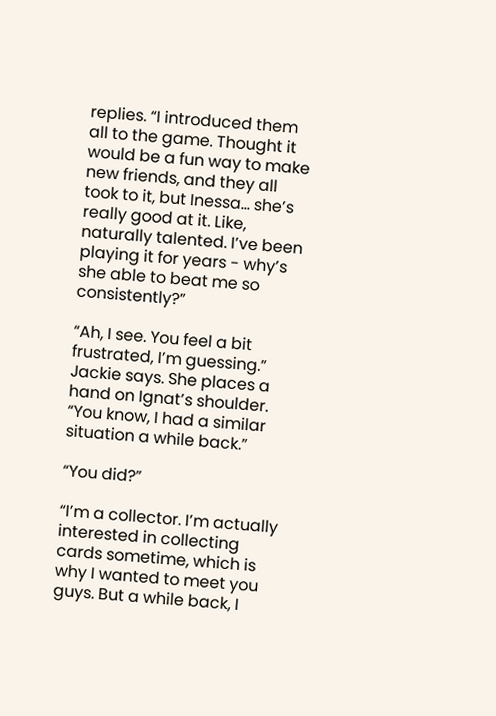replies. “I introduced them all to the game. Thought it would be a fun way to make new friends, and they all took to it, but Inessa… she’s really good at it. Like, naturally talented. I’ve been playing it for years - why’s she able to beat me so consistently?”

“Ah, I see. You feel a bit frustrated, I’m guessing.” Jackie says. She places a hand on Ignat’s shoulder. “You know, I had a similar situation a while back.”

“You did?”

“I’m a collector. I’m actually interested in collecting cards sometime, which is why I wanted to meet you guys. But a while back, I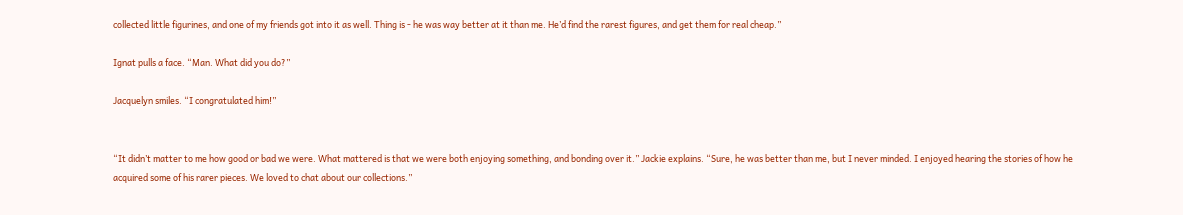collected little figurines, and one of my friends got into it as well. Thing is - he was way better at it than me. He’d find the rarest figures, and get them for real cheap.”

Ignat pulls a face. “Man. What did you do?”

Jacquelyn smiles. “I congratulated him!”


“It didn’t matter to me how good or bad we were. What mattered is that we were both enjoying something, and bonding over it.” Jackie explains. “Sure, he was better than me, but I never minded. I enjoyed hearing the stories of how he acquired some of his rarer pieces. We loved to chat about our collections.”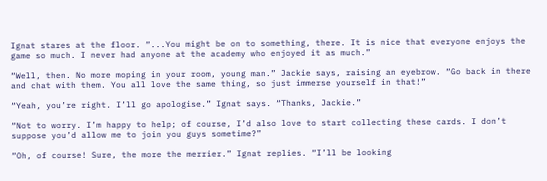Ignat stares at the floor. “...You might be on to something, there. It is nice that everyone enjoys the game so much. I never had anyone at the academy who enjoyed it as much.”

“Well, then. No more moping in your room, young man.” Jackie says, raising an eyebrow. “Go back in there and chat with them. You all love the same thing, so just immerse yourself in that!”

“Yeah, you’re right. I’ll go apologise.” Ignat says. “Thanks, Jackie.”

“Not to worry. I’m happy to help; of course, I’d also love to start collecting these cards. I don’t suppose you’d allow me to join you guys sometime?”

“Oh, of course! Sure, the more the merrier.” Ignat replies. “I’ll be looking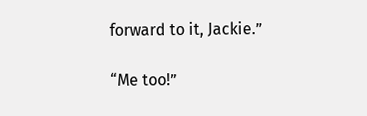forward to it, Jackie.”

“Me too!”